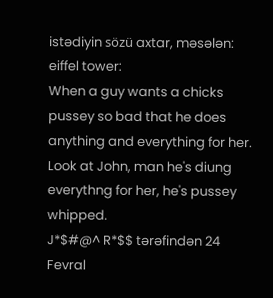istədiyin sözü axtar, məsələn: eiffel tower:
When a guy wants a chicks pussey so bad that he does anything and everything for her.
Look at John, man he's diung everythng for her, he's pussey whipped.
J*$#@^ R*$$ tərəfindən 24 Fevral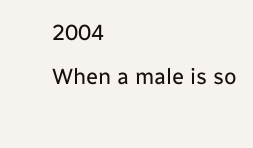2004
When a male is so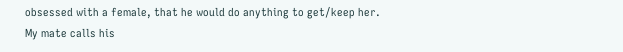obsessed with a female, that he would do anything to get/keep her.
My mate calls his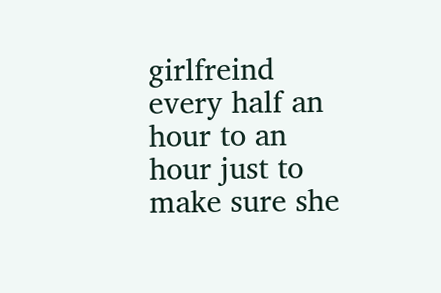girlfreind every half an hour to an hour just to make sure she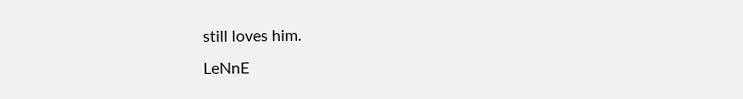still loves him.
LeNnE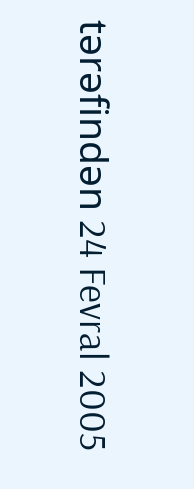tərəfindən 24 Fevral 2005